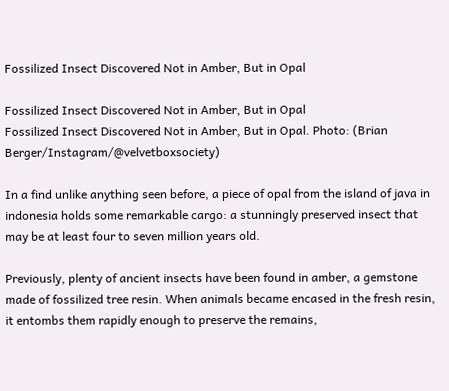Fossilized Insect Discovered Not in Amber, But in Opal

Fossilized Insect Discovered Not in Amber, But in Opal
Fossilized Insect Discovered Not in Amber, But in Opal. Photo: (Brian Berger/Instagram/@velvetboxsociety)

In a find unlike anything seen before, a piece of opal from the island of java in indonesia holds some remarkable cargo: a stunningly preserved insect that may be at least four to seven million years old.

Previously, plenty of ancient insects have been found in amber, a gemstone made of fossilized tree resin. When animals became encased in the fresh resin, it entombs them rapidly enough to preserve the remains,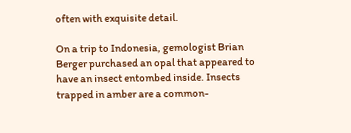often with exquisite detail.

On a trip to Indonesia, gemologist Brian Berger purchased an opal that appeared to have an insect entombed inside. Insects trapped in amber are a common-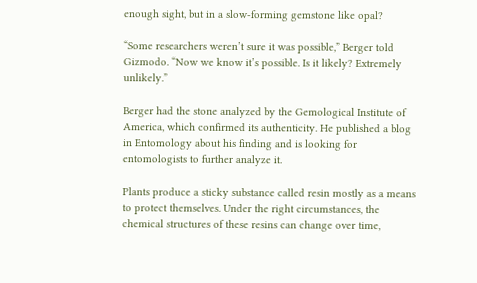enough sight, but in a slow-forming gemstone like opal?

“Some researchers weren’t sure it was possible,” Berger told Gizmodo. “Now we know it’s possible. Is it likely? Extremely unlikely.”

Berger had the stone analyzed by the Gemological Institute of America, which confirmed its authenticity. He published a blog in Entomology about his finding and is looking for entomologists to further analyze it.

Plants produce a sticky substance called resin mostly as a means to protect themselves. Under the right circumstances, the chemical structures of these resins can change over time,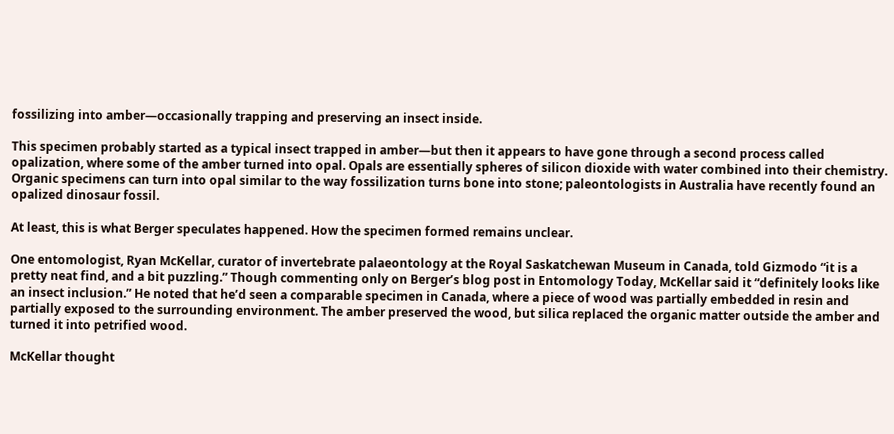fossilizing into amber—occasionally trapping and preserving an insect inside.

This specimen probably started as a typical insect trapped in amber—but then it appears to have gone through a second process called opalization, where some of the amber turned into opal. Opals are essentially spheres of silicon dioxide with water combined into their chemistry. Organic specimens can turn into opal similar to the way fossilization turns bone into stone; paleontologists in Australia have recently found an opalized dinosaur fossil.

At least, this is what Berger speculates happened. How the specimen formed remains unclear.

One entomologist, Ryan McKellar, curator of invertebrate palaeontology at the Royal Saskatchewan Museum in Canada, told Gizmodo “it is a pretty neat find, and a bit puzzling.” Though commenting only on Berger’s blog post in Entomology Today, McKellar said it “definitely looks like an insect inclusion.” He noted that he’d seen a comparable specimen in Canada, where a piece of wood was partially embedded in resin and partially exposed to the surrounding environment. The amber preserved the wood, but silica replaced the organic matter outside the amber and turned it into petrified wood.

McKellar thought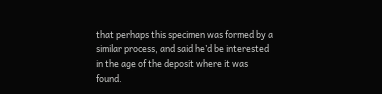that perhaps this specimen was formed by a similar process, and said he’d be interested in the age of the deposit where it was found.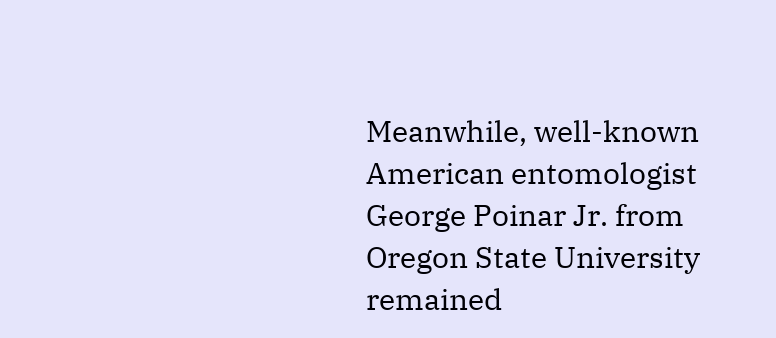Meanwhile, well-known American entomologist George Poinar Jr. from Oregon State University remained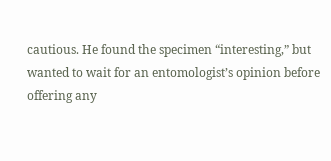cautious. He found the specimen “interesting,” but wanted to wait for an entomologist’s opinion before offering any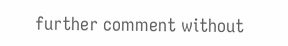further comment without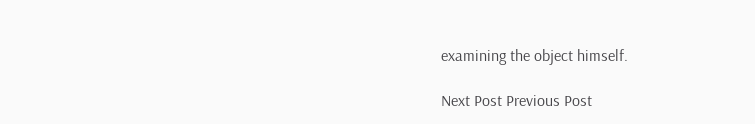examining the object himself.

Next Post Previous Post